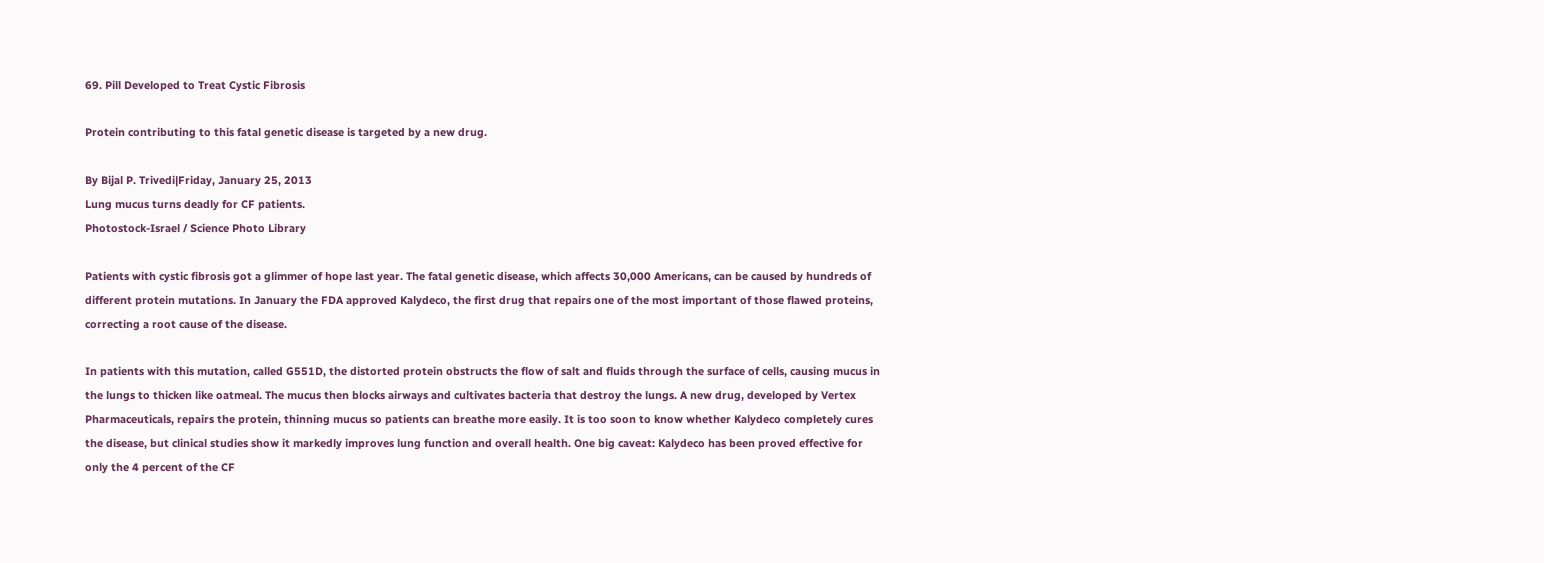69. Pill Developed to Treat Cystic Fibrosis

Protein contributing to this fatal genetic disease is targeted by a new drug.

By Bijal P. Trivedi|Friday, January 25, 2013
Lung mucus turns deadly for CF patients.
Photostock-Israel / Science Photo Library

Patients with cystic fibrosis got a glimmer of hope last year. The fatal genetic disease, which affects 30,000 Americans, can be caused by hundreds of different protein mutations. In January the FDA approved Kalydeco, the first drug that repairs one of the most important of those flawed proteins, correcting a root cause of the disease.

In patients with this mutation, called G551D, the distorted protein obstructs the flow of salt and fluids through the surface of cells, causing mucus in the lungs to thicken like oatmeal. The mucus then blocks airways and cultivates bacteria that destroy the lungs. A new drug, developed by Vertex Pharmaceuticals, repairs the protein, thinning mucus so patients can breathe more easily. It is too soon to know whether Kalydeco completely cures the disease, but clinical studies show it markedly improves lung function and overall health. One big caveat: Kalydeco has been proved effective for only the 4 percent of the CF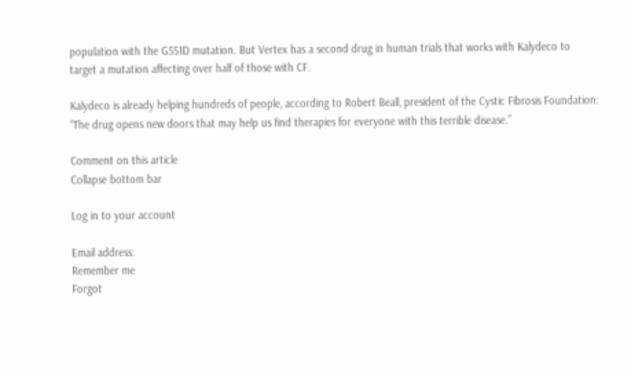population with the G551D mutation. But Vertex has a second drug in human trials that works with Kalydeco to target a mutation affecting over half of those with CF.

Kalydeco is already helping hundreds of people, according to Robert Beall, president of the Cystic Fibrosis Foundation: “The drug opens new doors that may help us find therapies for everyone with this terrible disease.”

Comment on this article
Collapse bottom bar

Log in to your account

Email address:
Remember me
Forgot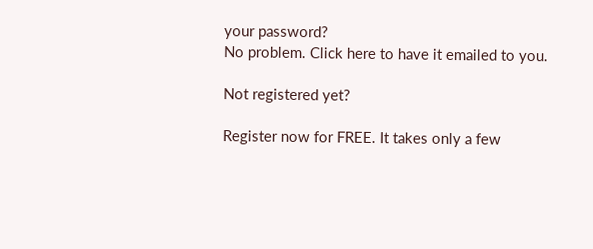your password?
No problem. Click here to have it emailed to you.

Not registered yet?

Register now for FREE. It takes only a few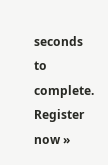seconds to complete. Register now »